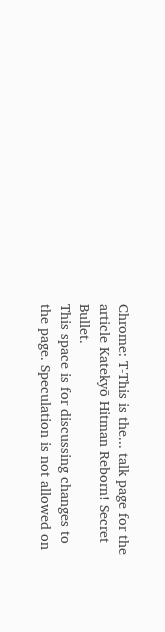Chrome: T-This is the... talk page for the article Katekyō Hitman Reborn! Secret Bullet.
This space is for discussing changes to the page. Speculation is not allowed on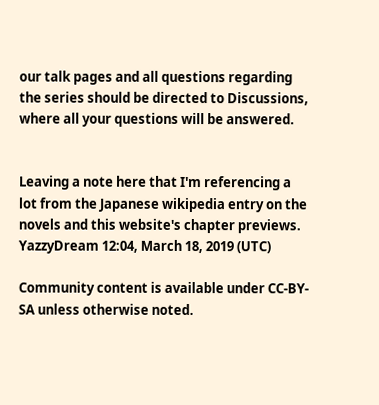our talk pages and all questions regarding the series should be directed to Discussions, where all your questions will be answered.


Leaving a note here that I'm referencing a lot from the Japanese wikipedia entry on the novels and this website's chapter previews. YazzyDream 12:04, March 18, 2019 (UTC)

Community content is available under CC-BY-SA unless otherwise noted.